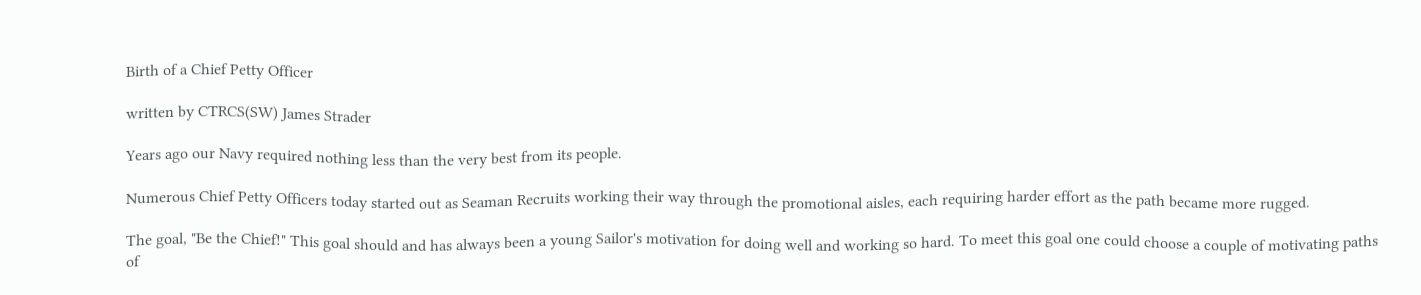Birth of a Chief Petty Officer

written by CTRCS(SW) James Strader

Years ago our Navy required nothing less than the very best from its people.

Numerous Chief Petty Officers today started out as Seaman Recruits working their way through the promotional aisles, each requiring harder effort as the path became more rugged.

The goal, "Be the Chief!" This goal should and has always been a young Sailor's motivation for doing well and working so hard. To meet this goal one could choose a couple of motivating paths of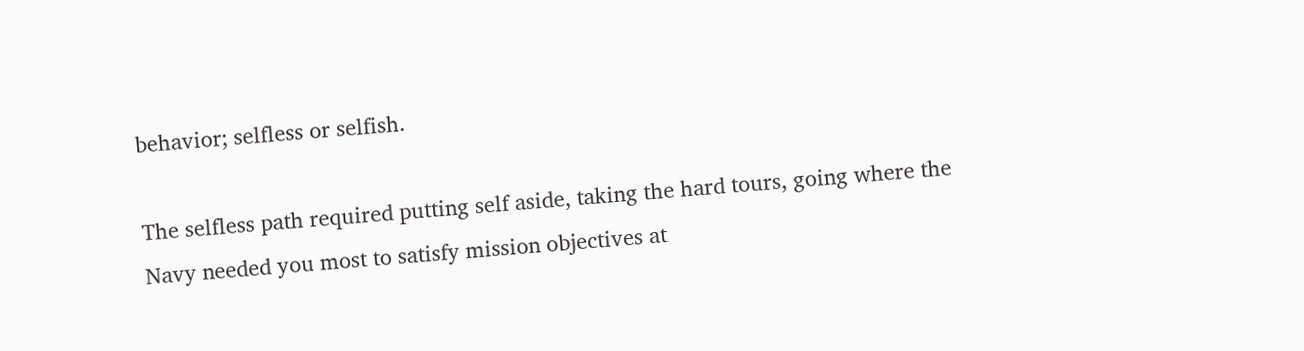behavior; selfless or selfish.

The selfless path required putting self aside, taking the hard tours, going where the Navy needed you most to satisfy mission objectives at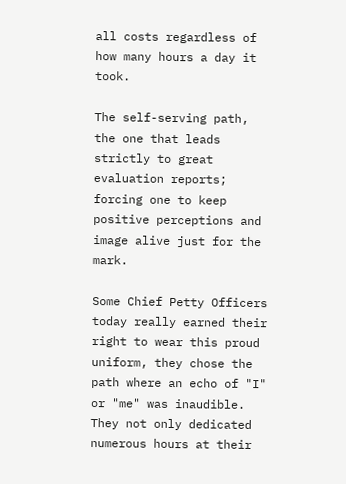all costs regardless of how many hours a day it took.

The self-serving path, the one that leads strictly to great evaluation reports; forcing one to keep positive perceptions and image alive just for the mark.

Some Chief Petty Officers today really earned their right to wear this proud uniform, they chose the path where an echo of "I" or "me" was inaudible. They not only dedicated numerous hours at their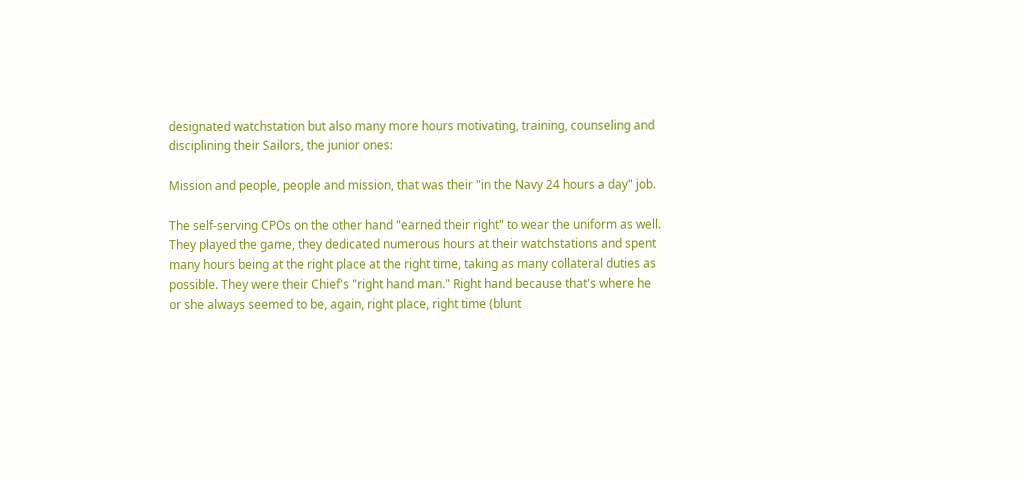designated watchstation but also many more hours motivating, training, counseling and disciplining their Sailors, the junior ones:

Mission and people, people and mission, that was their "in the Navy 24 hours a day" job.

The self-serving CPOs on the other hand "earned their right" to wear the uniform as well. They played the game, they dedicated numerous hours at their watchstations and spent many hours being at the right place at the right time, taking as many collateral duties as possible. They were their Chief's "right hand man." Right hand because that's where he or she always seemed to be, again, right place, right time (blunt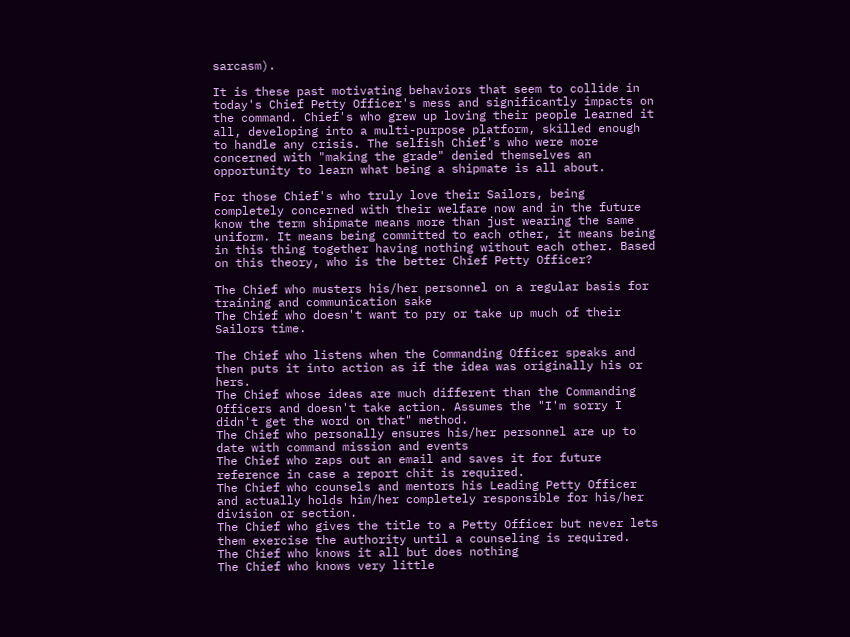sarcasm).

It is these past motivating behaviors that seem to collide in today's Chief Petty Officer's mess and significantly impacts on the command. Chief's who grew up loving their people learned it all, developing into a multi-purpose platform, skilled enough to handle any crisis. The selfish Chief's who were more concerned with "making the grade" denied themselves an opportunity to learn what being a shipmate is all about.

For those Chief's who truly love their Sailors, being completely concerned with their welfare now and in the future know the term shipmate means more than just wearing the same uniform. It means being committed to each other, it means being in this thing together having nothing without each other. Based on this theory, who is the better Chief Petty Officer?

The Chief who musters his/her personnel on a regular basis for training and communication sake
The Chief who doesn't want to pry or take up much of their Sailors time.

The Chief who listens when the Commanding Officer speaks and then puts it into action as if the idea was originally his or hers.
The Chief whose ideas are much different than the Commanding Officers and doesn't take action. Assumes the "I'm sorry I didn't get the word on that" method.
The Chief who personally ensures his/her personnel are up to date with command mission and events
The Chief who zaps out an email and saves it for future reference in case a report chit is required.
The Chief who counsels and mentors his Leading Petty Officer and actually holds him/her completely responsible for his/her division or section.
The Chief who gives the title to a Petty Officer but never lets them exercise the authority until a counseling is required.
The Chief who knows it all but does nothing
The Chief who knows very little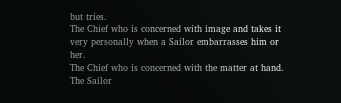but tries.
The Chief who is concerned with image and takes it very personally when a Sailor embarrasses him or her.
The Chief who is concerned with the matter at hand. The Sailor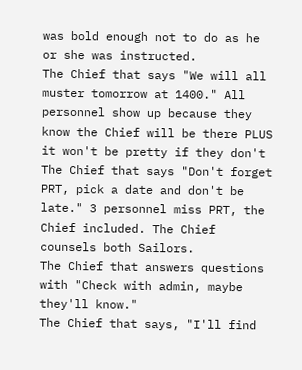was bold enough not to do as he or she was instructed.
The Chief that says "We will all muster tomorrow at 1400." All personnel show up because they know the Chief will be there PLUS it won't be pretty if they don't
The Chief that says "Don't forget PRT, pick a date and don't be late." 3 personnel miss PRT, the Chief included. The Chief counsels both Sailors.
The Chief that answers questions with "Check with admin, maybe they'll know."
The Chief that says, "I'll find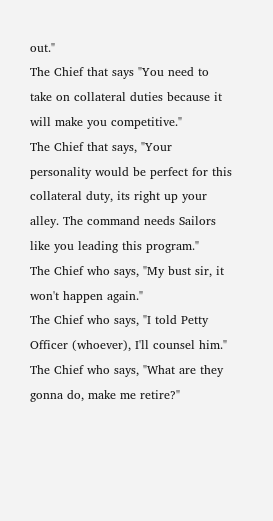out."
The Chief that says "You need to take on collateral duties because it will make you competitive."
The Chief that says, "Your personality would be perfect for this collateral duty, its right up your alley. The command needs Sailors like you leading this program."
The Chief who says, "My bust sir, it won't happen again."
The Chief who says, "I told Petty Officer (whoever), I'll counsel him."
The Chief who says, "What are they gonna do, make me retire?"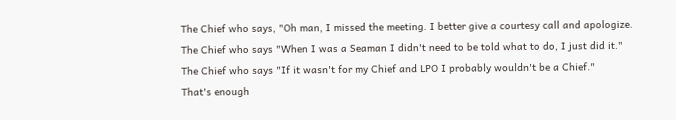The Chief who says, "Oh man, I missed the meeting. I better give a courtesy call and apologize.
The Chief who says "When I was a Seaman I didn't need to be told what to do, I just did it."
The Chief who says "If it wasn't for my Chief and LPO I probably wouldn't be a Chief."
That's enough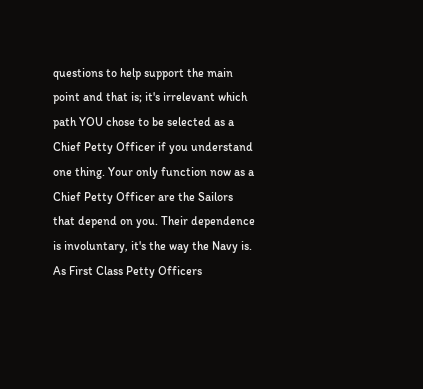questions to help support the main point and that is; it's irrelevant which path YOU chose to be selected as a Chief Petty Officer if you understand one thing. Your only function now as a Chief Petty Officer are the Sailors that depend on you. Their dependence is involuntary, it's the way the Navy is. As First Class Petty Officers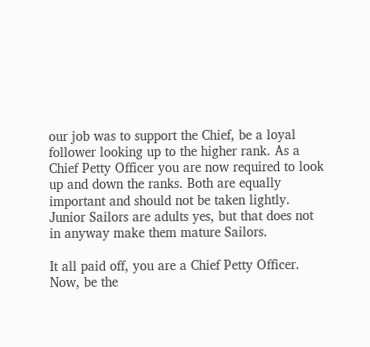our job was to support the Chief, be a loyal follower looking up to the higher rank. As a Chief Petty Officer you are now required to look up and down the ranks. Both are equally important and should not be taken lightly. Junior Sailors are adults yes, but that does not in anyway make them mature Sailors.

It all paid off, you are a Chief Petty Officer. Now, be the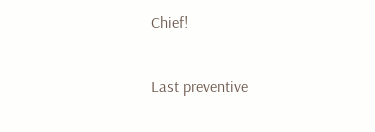Chief!

Last preventive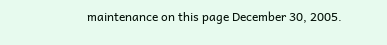maintenance on this page December 30, 2005.